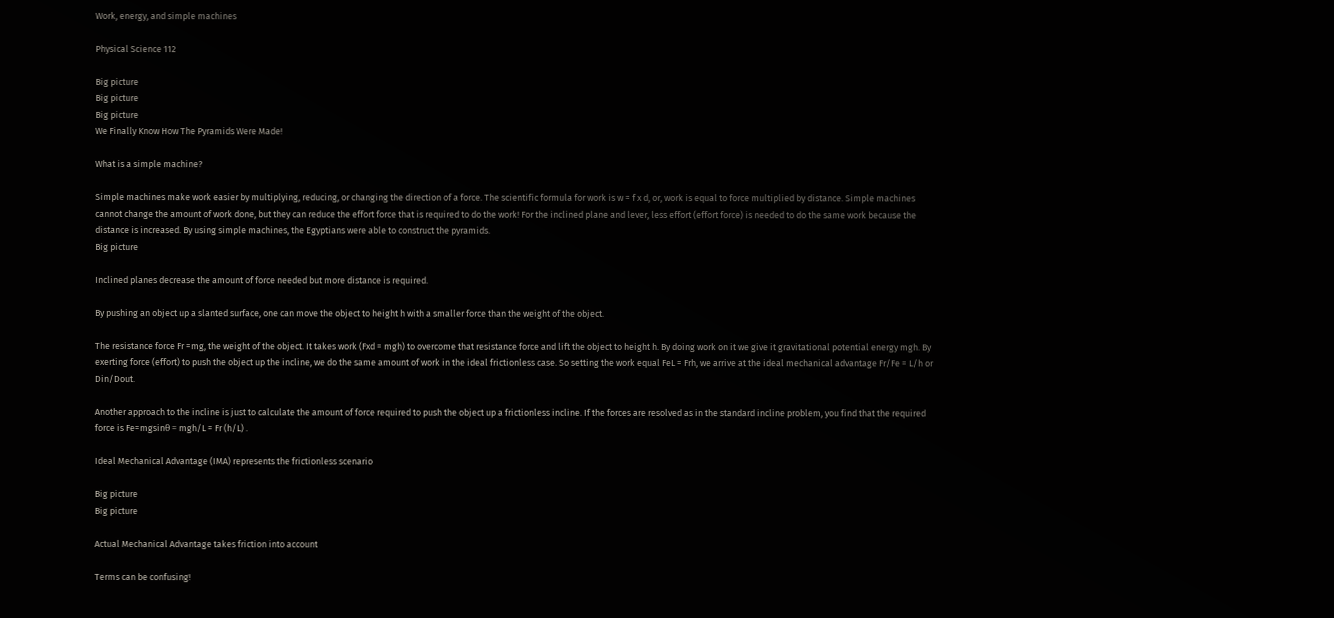Work, energy, and simple machines

Physical Science 112

Big picture
Big picture
Big picture
We Finally Know How The Pyramids Were Made!

What is a simple machine?

Simple machines make work easier by multiplying, reducing, or changing the direction of a force. The scientific formula for work is w = f x d, or, work is equal to force multiplied by distance. Simple machines cannot change the amount of work done, but they can reduce the effort force that is required to do the work! For the inclined plane and lever, less effort (effort force) is needed to do the same work because the distance is increased. By using simple machines, the Egyptians were able to construct the pyramids.
Big picture

Inclined planes decrease the amount of force needed but more distance is required.

By pushing an object up a slanted surface, one can move the object to height h with a smaller force than the weight of the object.

The resistance force Fr =mg, the weight of the object. It takes work (Fxd = mgh) to overcome that resistance force and lift the object to height h. By doing work on it we give it gravitational potential energy mgh. By exerting force (effort) to push the object up the incline, we do the same amount of work in the ideal frictionless case. So setting the work equal FeL = Frh, we arrive at the ideal mechanical advantage Fr/Fe = L/h or Din/Dout.

Another approach to the incline is just to calculate the amount of force required to push the object up a frictionless incline. If the forces are resolved as in the standard incline problem, you find that the required force is Fe=mgsinθ = mgh/L = Fr (h/L) .

Ideal Mechanical Advantage (IMA) represents the frictionless scenario

Big picture
Big picture

Actual Mechanical Advantage takes friction into account

Terms can be confusing!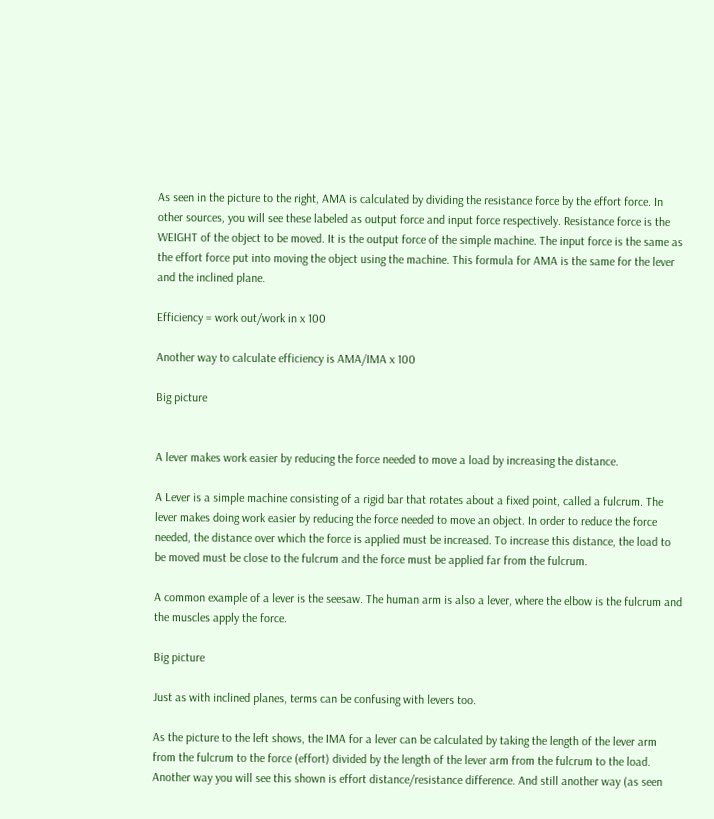As seen in the picture to the right, AMA is calculated by dividing the resistance force by the effort force. In other sources, you will see these labeled as output force and input force respectively. Resistance force is the WEIGHT of the object to be moved. It is the output force of the simple machine. The input force is the same as the effort force put into moving the object using the machine. This formula for AMA is the same for the lever and the inclined plane.

Efficiency = work out/work in x 100

Another way to calculate efficiency is AMA/IMA x 100

Big picture


A lever makes work easier by reducing the force needed to move a load by increasing the distance.

A Lever is a simple machine consisting of a rigid bar that rotates about a fixed point, called a fulcrum. The lever makes doing work easier by reducing the force needed to move an object. In order to reduce the force needed, the distance over which the force is applied must be increased. To increase this distance, the load to be moved must be close to the fulcrum and the force must be applied far from the fulcrum.

A common example of a lever is the seesaw. The human arm is also a lever, where the elbow is the fulcrum and the muscles apply the force.

Big picture

Just as with inclined planes, terms can be confusing with levers too.

As the picture to the left shows, the IMA for a lever can be calculated by taking the length of the lever arm from the fulcrum to the force (effort) divided by the length of the lever arm from the fulcrum to the load. Another way you will see this shown is effort distance/resistance difference. And still another way (as seen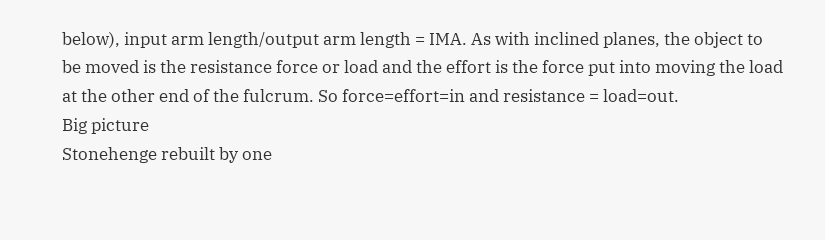below), input arm length/output arm length = IMA. As with inclined planes, the object to be moved is the resistance force or load and the effort is the force put into moving the load at the other end of the fulcrum. So force=effort=in and resistance = load=out.
Big picture
Stonehenge rebuilt by one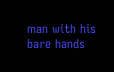man with his bare hands